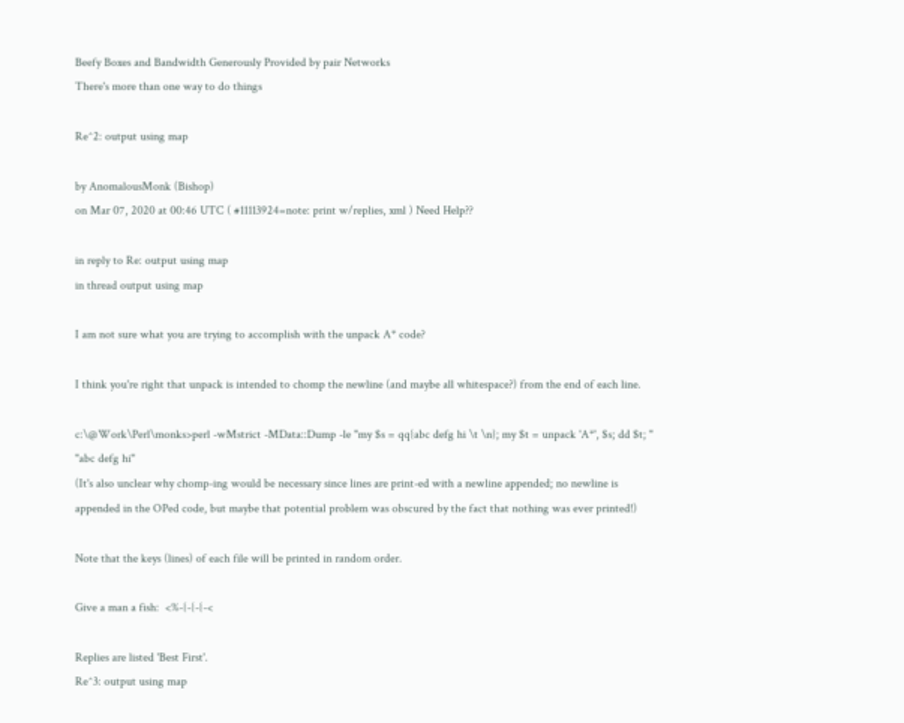Beefy Boxes and Bandwidth Generously Provided by pair Networks
There's more than one way to do things

Re^2: output using map

by AnomalousMonk (Bishop)
on Mar 07, 2020 at 00:46 UTC ( #11113924=note: print w/replies, xml ) Need Help??

in reply to Re: output using map
in thread output using map

I am not sure what you are trying to accomplish with the unpack A* code?

I think you're right that unpack is intended to chomp the newline (and maybe all whitespace?) from the end of each line.

c:\@Work\Perl\monks>perl -wMstrict -MData::Dump -le "my $s = qq{abc defg hi \t \n}; my $t = unpack 'A*', $s; dd $t; " "abc defg hi"
(It's also unclear why chomp-ing would be necessary since lines are print-ed with a newline appended; no newline is appended in the OPed code, but maybe that potential problem was obscured by the fact that nothing was ever printed!)

Note that the keys (lines) of each file will be printed in random order.

Give a man a fish:  <%-{-{-{-<

Replies are listed 'Best First'.
Re^3: output using map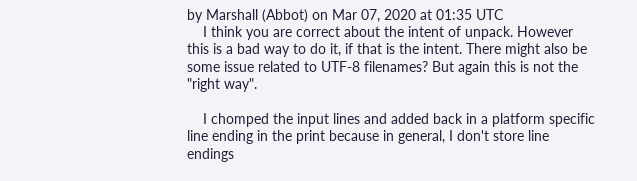by Marshall (Abbot) on Mar 07, 2020 at 01:35 UTC
    I think you are correct about the intent of unpack. However this is a bad way to do it, if that is the intent. There might also be some issue related to UTF-8 filenames? But again this is not the "right way".

    I chomped the input lines and added back in a platform specific line ending in the print because in general, I don't store line endings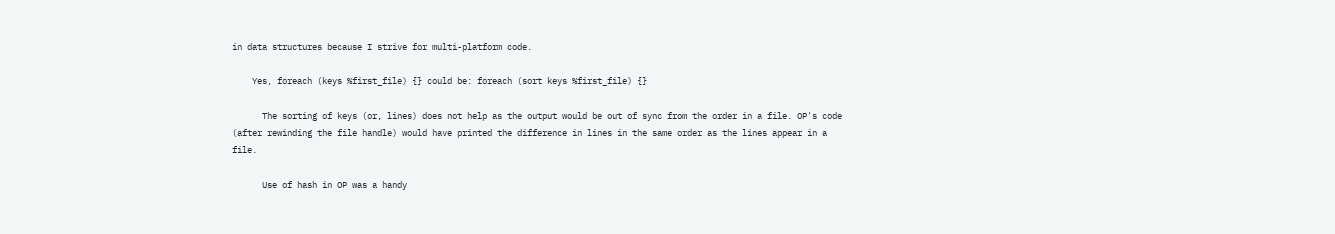in data structures because I strive for multi-platform code.

    Yes, foreach (keys %first_file) {} could be: foreach (sort keys %first_file) {}

      The sorting of keys (or, lines) does not help as the output would be out of sync from the order in a file. OP's code (after rewinding the file handle) would have printed the difference in lines in the same order as the lines appear in a file.

      Use of hash in OP was a handy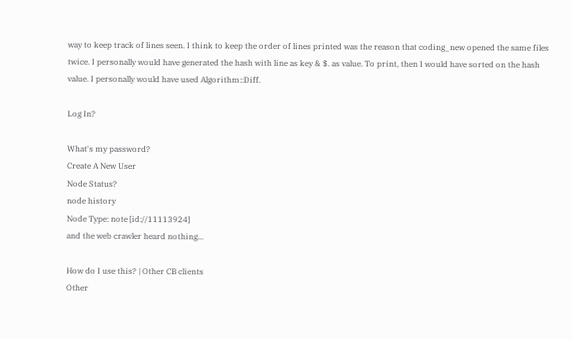way to keep track of lines seen. I think to keep the order of lines printed was the reason that coding_new opened the same files twice. I personally would have generated the hash with line as key & $. as value. To print, then I would have sorted on the hash value. I personally would have used Algorithm::Diff.

Log In?

What's my password?
Create A New User
Node Status?
node history
Node Type: note [id://11113924]
and the web crawler heard nothing...

How do I use this? | Other CB clients
Other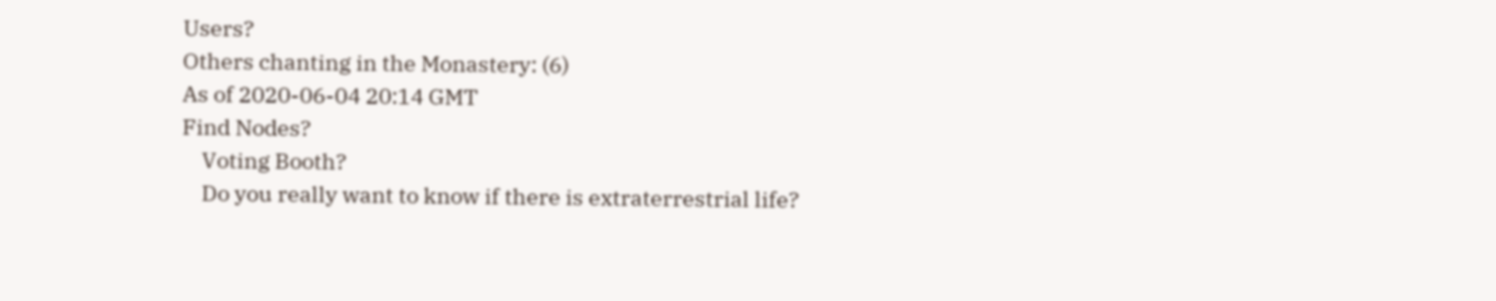Users?
Others chanting in the Monastery: (6)
As of 2020-06-04 20:14 GMT
Find Nodes?
    Voting Booth?
    Do you really want to know if there is extraterrestrial life?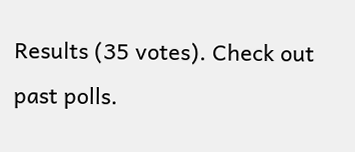Results (35 votes). Check out past polls.